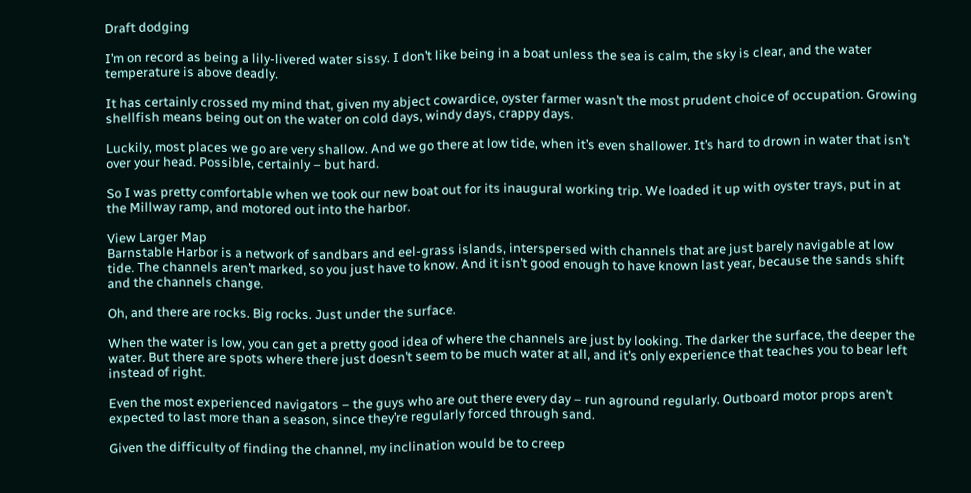Draft dodging

I’m on record as being a lily-livered water sissy. I don’t like being in a boat unless the sea is calm, the sky is clear, and the water temperature is above deadly.

It has certainly crossed my mind that, given my abject cowardice, oyster farmer wasn’t the most prudent choice of occupation. Growing shellfish means being out on the water on cold days, windy days, crappy days.

Luckily, most places we go are very shallow. And we go there at low tide, when it’s even shallower. It’s hard to drown in water that isn’t over your head. Possible, certainly – but hard.

So I was pretty comfortable when we took our new boat out for its inaugural working trip. We loaded it up with oyster trays, put in at the Millway ramp, and motored out into the harbor.

View Larger Map
Barnstable Harbor is a network of sandbars and eel-grass islands, interspersed with channels that are just barely navigable at low tide. The channels aren’t marked, so you just have to know. And it isn’t good enough to have known last year, because the sands shift and the channels change.

Oh, and there are rocks. Big rocks. Just under the surface.

When the water is low, you can get a pretty good idea of where the channels are just by looking. The darker the surface, the deeper the water. But there are spots where there just doesn’t seem to be much water at all, and it’s only experience that teaches you to bear left instead of right.

Even the most experienced navigators – the guys who are out there every day – run aground regularly. Outboard motor props aren’t expected to last more than a season, since they’re regularly forced through sand.

Given the difficulty of finding the channel, my inclination would be to creep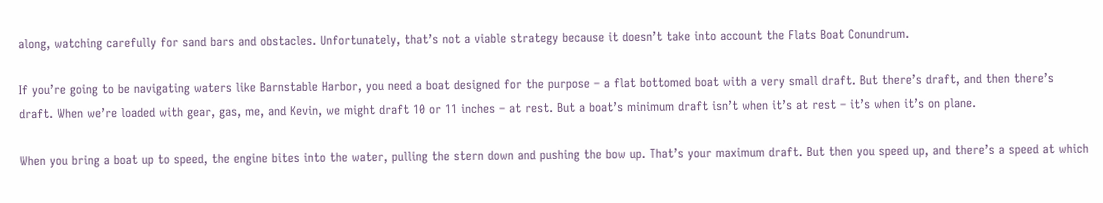along, watching carefully for sand bars and obstacles. Unfortunately, that’s not a viable strategy because it doesn’t take into account the Flats Boat Conundrum.

If you’re going to be navigating waters like Barnstable Harbor, you need a boat designed for the purpose – a flat bottomed boat with a very small draft. But there’s draft, and then there’s draft. When we’re loaded with gear, gas, me, and Kevin, we might draft 10 or 11 inches – at rest. But a boat’s minimum draft isn’t when it’s at rest – it’s when it’s on plane.

When you bring a boat up to speed, the engine bites into the water, pulling the stern down and pushing the bow up. That’s your maximum draft. But then you speed up, and there’s a speed at which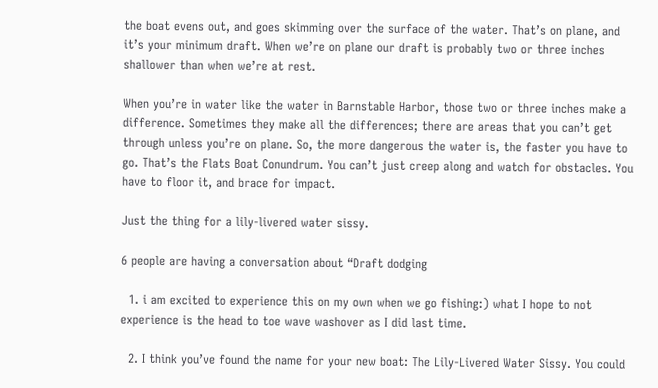the boat evens out, and goes skimming over the surface of the water. That’s on plane, and it’s your minimum draft. When we’re on plane our draft is probably two or three inches shallower than when we’re at rest.

When you’re in water like the water in Barnstable Harbor, those two or three inches make a difference. Sometimes they make all the differences; there are areas that you can’t get through unless you’re on plane. So, the more dangerous the water is, the faster you have to go. That’s the Flats Boat Conundrum. You can’t just creep along and watch for obstacles. You have to floor it, and brace for impact.

Just the thing for a lily-livered water sissy.

6 people are having a conversation about “Draft dodging

  1. i am excited to experience this on my own when we go fishing:) what I hope to not experience is the head to toe wave washover as I did last time.

  2. I think you’ve found the name for your new boat: The Lily-Livered Water Sissy. You could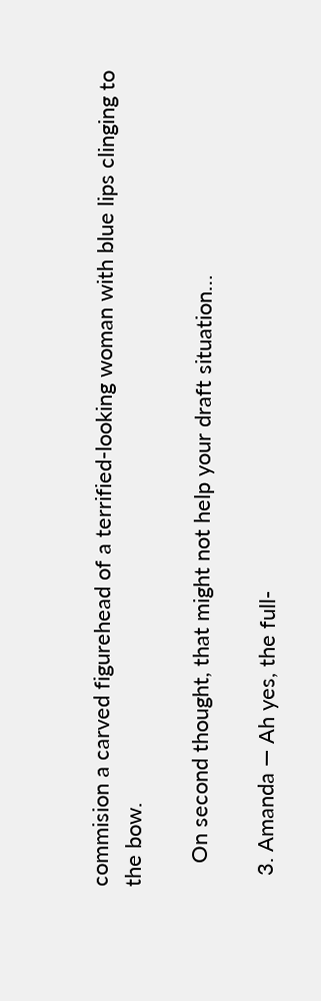commision a carved figurehead of a terrified-looking woman with blue lips clinging to the bow.

    On second thought, that might not help your draft situation…

  3. Amanda — Ah yes, the full-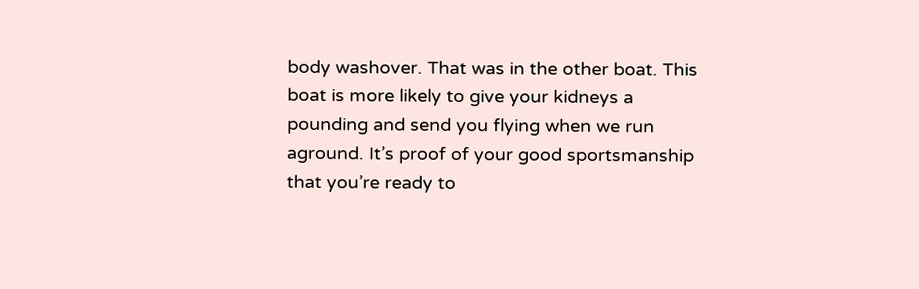body washover. That was in the other boat. This boat is more likely to give your kidneys a pounding and send you flying when we run aground. It’s proof of your good sportsmanship that you’re ready to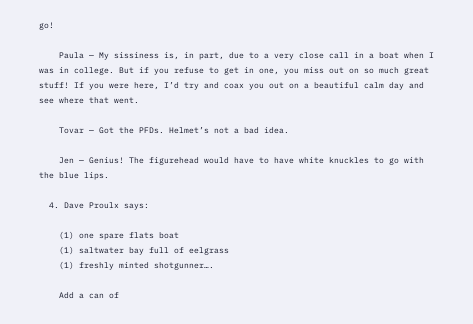go!

    Paula — My sissiness is, in part, due to a very close call in a boat when I was in college. But if you refuse to get in one, you miss out on so much great stuff! If you were here, I’d try and coax you out on a beautiful calm day and see where that went.

    Tovar — Got the PFDs. Helmet’s not a bad idea.

    Jen — Genius! The figurehead would have to have white knuckles to go with the blue lips.

  4. Dave Proulx says:

    (1) one spare flats boat
    (1) saltwater bay full of eelgrass
    (1) freshly minted shotgunner….

    Add a can of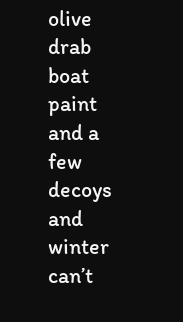olive drab boat paint and a few decoys and winter can’t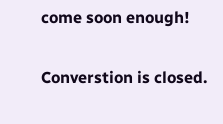come soon enough!

Converstion is closed.